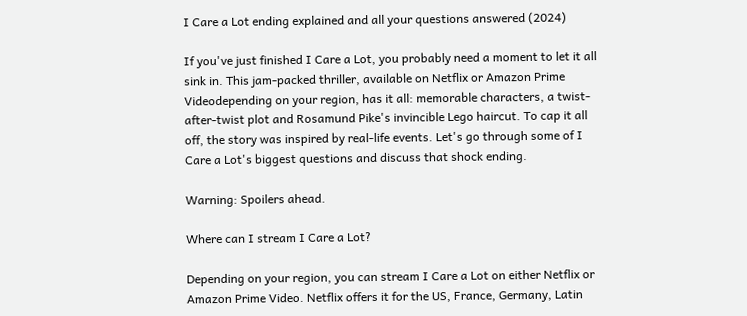I Care a Lot ending explained and all your questions answered (2024)

If you've just finished I Care a Lot, you probably need a moment to let it all sink in. This jam-packed thriller, available on Netflix or Amazon Prime Videodepending on your region, has it all: memorable characters, a twist-after-twist plot and Rosamund Pike's invincible Lego haircut. To cap it all off, the story was inspired by real-life events. Let's go through some of I Care a Lot's biggest questions and discuss that shock ending.

Warning: Spoilers ahead.

Where can I stream I Care a Lot?

Depending on your region, you can stream I Care a Lot on either Netflix or Amazon Prime Video. Netflix offers it for the US, France, Germany, Latin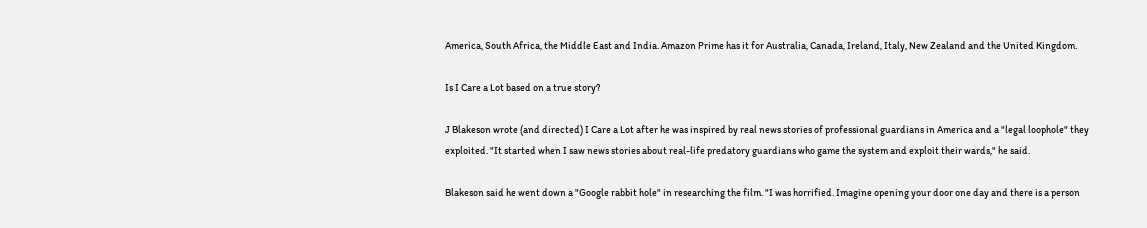America, South Africa, the Middle East and India. Amazon Prime has it for Australia, Canada, Ireland, Italy, New Zealand and the United Kingdom.

Is I Care a Lot based on a true story?

J Blakeson wrote (and directed) I Care a Lot after he was inspired by real news stories of professional guardians in America and a "legal loophole" they exploited. "It started when I saw news stories about real-life predatory guardians who game the system and exploit their wards," he said.

Blakeson said he went down a "Google rabbit hole" in researching the film. "I was horrified. Imagine opening your door one day and there is a person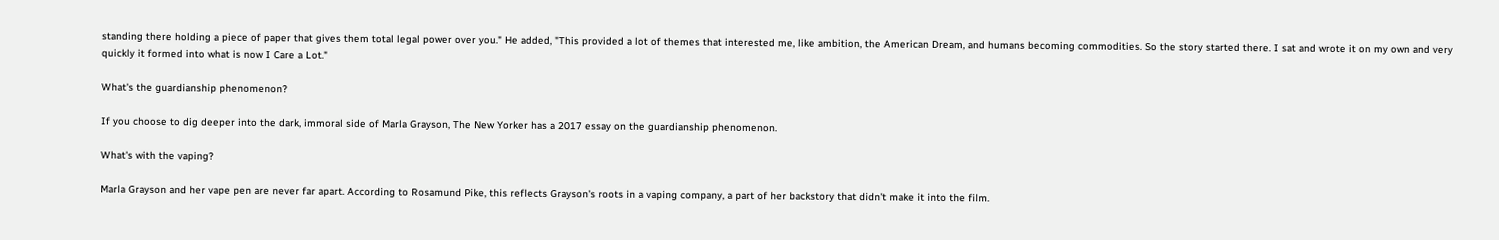standing there holding a piece of paper that gives them total legal power over you." He added, "This provided a lot of themes that interested me, like ambition, the American Dream, and humans becoming commodities. So the story started there. I sat and wrote it on my own and very quickly it formed into what is now I Care a Lot."

What's the guardianship phenomenon?

If you choose to dig deeper into the dark, immoral side of Marla Grayson, The New Yorker has a 2017 essay on the guardianship phenomenon.

What's with the vaping?

Marla Grayson and her vape pen are never far apart. According to Rosamund Pike, this reflects Grayson's roots in a vaping company, a part of her backstory that didn't make it into the film.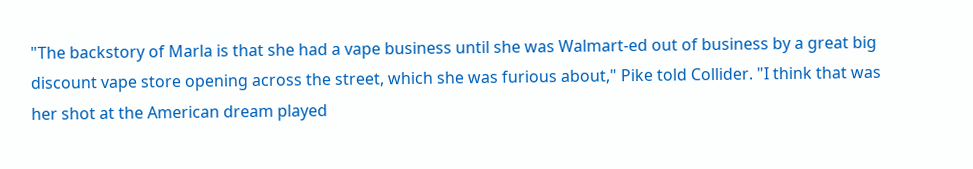"The backstory of Marla is that she had a vape business until she was Walmart-ed out of business by a great big discount vape store opening across the street, which she was furious about," Pike told Collider. "I think that was her shot at the American dream played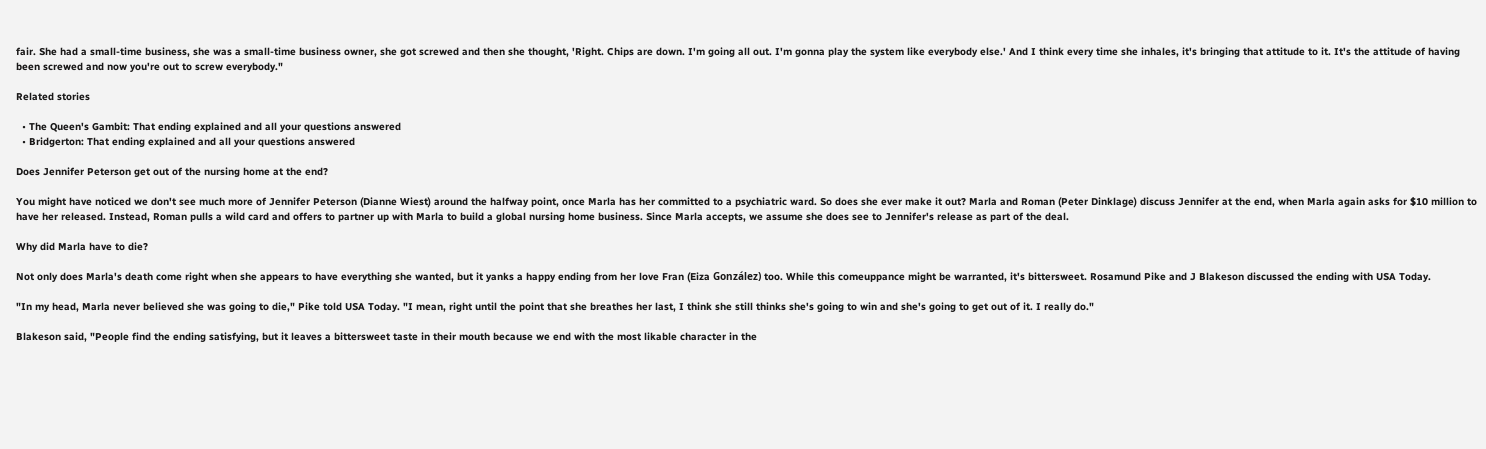fair. She had a small-time business, she was a small-time business owner, she got screwed and then she thought, 'Right. Chips are down. I'm going all out. I'm gonna play the system like everybody else.' And I think every time she inhales, it's bringing that attitude to it. It's the attitude of having been screwed and now you're out to screw everybody."

Related stories

  • The Queen's Gambit: That ending explained and all your questions answered
  • Bridgerton: That ending explained and all your questions answered

Does Jennifer Peterson get out of the nursing home at the end?

You might have noticed we don't see much more of Jennifer Peterson (Dianne Wiest) around the halfway point, once Marla has her committed to a psychiatric ward. So does she ever make it out? Marla and Roman (Peter Dinklage) discuss Jennifer at the end, when Marla again asks for $10 million to have her released. Instead, Roman pulls a wild card and offers to partner up with Marla to build a global nursing home business. Since Marla accepts, we assume she does see to Jennifer's release as part of the deal.

Why did Marla have to die?

Not only does Marla's death come right when she appears to have everything she wanted, but it yanks a happy ending from her love Fran (Eiza González) too. While this comeuppance might be warranted, it's bittersweet. Rosamund Pike and J Blakeson discussed the ending with USA Today.

"In my head, Marla never believed she was going to die," Pike told USA Today. "I mean, right until the point that she breathes her last, I think she still thinks she's going to win and she's going to get out of it. I really do."

Blakeson said, "People find the ending satisfying, but it leaves a bittersweet taste in their mouth because we end with the most likable character in the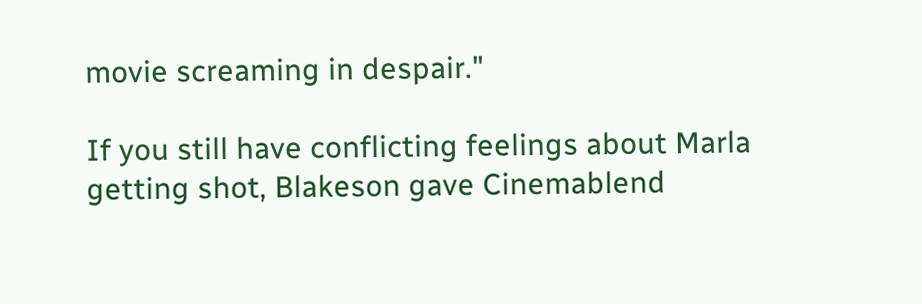movie screaming in despair."

If you still have conflicting feelings about Marla getting shot, Blakeson gave Cinemablend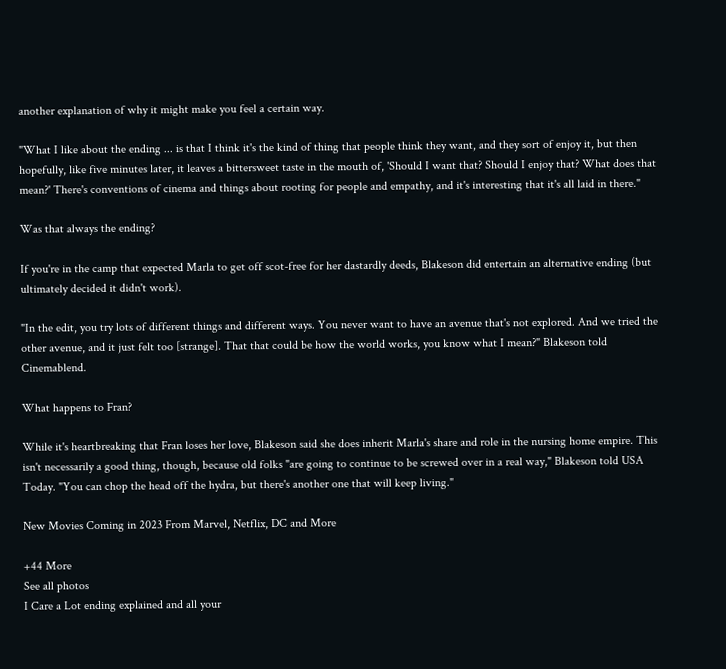another explanation of why it might make you feel a certain way.

"What I like about the ending ... is that I think it's the kind of thing that people think they want, and they sort of enjoy it, but then hopefully, like five minutes later, it leaves a bittersweet taste in the mouth of, 'Should I want that? Should I enjoy that? What does that mean?' There's conventions of cinema and things about rooting for people and empathy, and it's interesting that it's all laid in there."

Was that always the ending?

If you're in the camp that expected Marla to get off scot-free for her dastardly deeds, Blakeson did entertain an alternative ending (but ultimately decided it didn't work).

"In the edit, you try lots of different things and different ways. You never want to have an avenue that's not explored. And we tried the other avenue, and it just felt too [strange]. That that could be how the world works, you know what I mean?" Blakeson told Cinemablend.

What happens to Fran?

While it's heartbreaking that Fran loses her love, Blakeson said she does inherit Marla's share and role in the nursing home empire. This isn't necessarily a good thing, though, because old folks "are going to continue to be screwed over in a real way," Blakeson told USA Today. "You can chop the head off the hydra, but there's another one that will keep living."

New Movies Coming in 2023 From Marvel, Netflix, DC and More

+44 More
See all photos
I Care a Lot ending explained and all your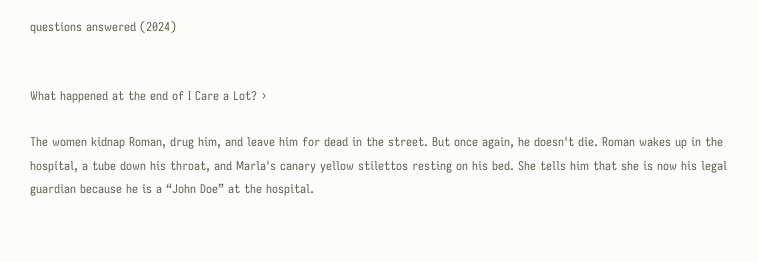questions answered (2024)


What happened at the end of I Care a Lot? ›

The women kidnap Roman, drug him, and leave him for dead in the street. But once again, he doesn't die. Roman wakes up in the hospital, a tube down his throat, and Marla's canary yellow stilettos resting on his bed. She tells him that she is now his legal guardian because he is a “John Doe” at the hospital.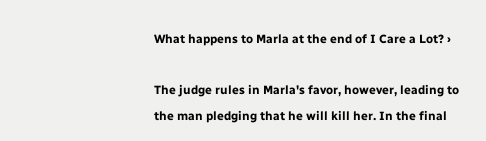What happens to Marla at the end of I Care a Lot? ›

The judge rules in Marla's favor, however, leading to the man pledging that he will kill her. In the final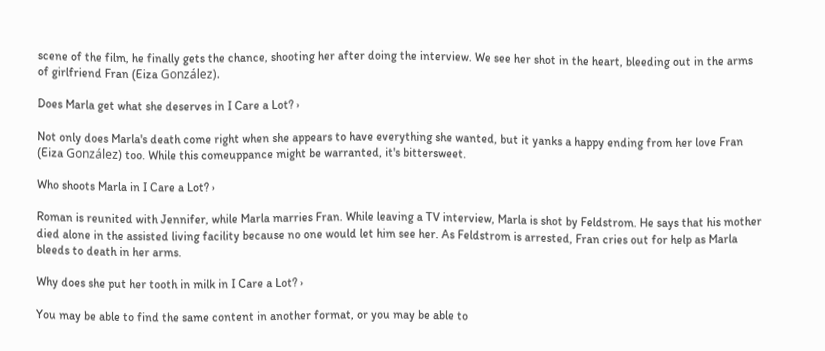scene of the film, he finally gets the chance, shooting her after doing the interview. We see her shot in the heart, bleeding out in the arms of girlfriend Fran (Eiza González).

Does Marla get what she deserves in I Care a Lot? ›

Not only does Marla's death come right when she appears to have everything she wanted, but it yanks a happy ending from her love Fran (Eiza González) too. While this comeuppance might be warranted, it's bittersweet.

Who shoots Marla in I Care a Lot? ›

Roman is reunited with Jennifer, while Marla marries Fran. While leaving a TV interview, Marla is shot by Feldstrom. He says that his mother died alone in the assisted living facility because no one would let him see her. As Feldstrom is arrested, Fran cries out for help as Marla bleeds to death in her arms.

Why does she put her tooth in milk in I Care a Lot? ›

You may be able to find the same content in another format, or you may be able to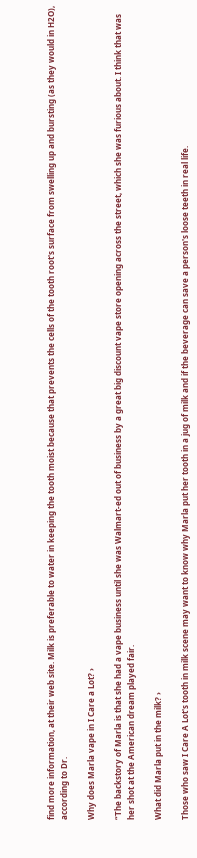find more information, at their web site. Milk is preferable to water in keeping the tooth moist because that prevents the cells of the tooth root's surface from swelling up and bursting (as they would in H2O), according to Dr.

Why does Marla vape in I Care a Lot? ›

“The backstory of Marla is that she had a vape business until she was Walmart-ed out of business by a great big discount vape store opening across the street, which she was furious about. I think that was her shot at the American dream played fair.

What did Marla put in the milk? ›

Those who saw I Care A Lot's tooth in milk scene may want to know why Marla put her tooth in a jug of milk and if the beverage can save a person's loose teeth in real life.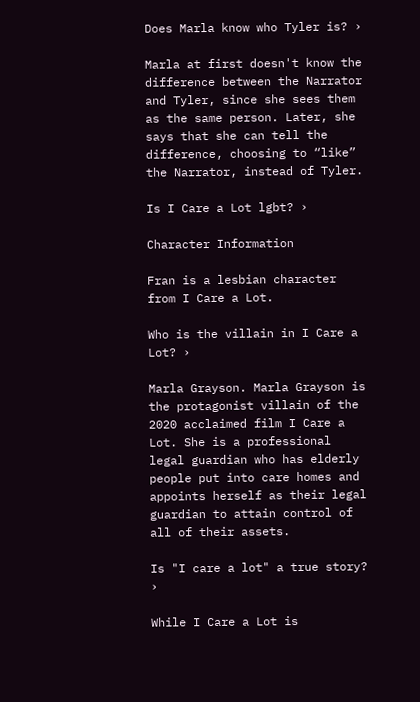Does Marla know who Tyler is? ›

Marla at first doesn't know the difference between the Narrator and Tyler, since she sees them as the same person. Later, she says that she can tell the difference, choosing to “like” the Narrator, instead of Tyler.

Is I Care a Lot lgbt? ›

Character Information

Fran is a lesbian character from I Care a Lot.

Who is the villain in I Care a Lot? ›

Marla Grayson. Marla Grayson is the protagonist villain of the 2020 acclaimed film I Care a Lot. She is a professional legal guardian who has elderly people put into care homes and appoints herself as their legal guardian to attain control of all of their assets.

Is "I care a lot" a true story? ›

While I Care a Lot is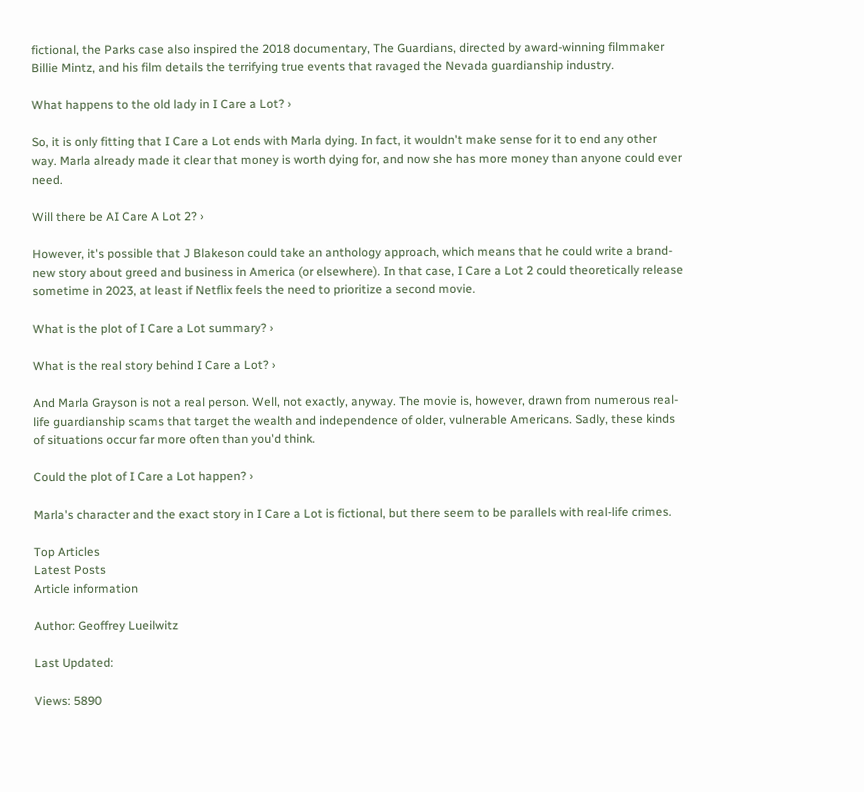fictional, the Parks case also inspired the 2018 documentary, The Guardians, directed by award-winning filmmaker Billie Mintz, and his film details the terrifying true events that ravaged the Nevada guardianship industry.

What happens to the old lady in I Care a Lot? ›

So, it is only fitting that I Care a Lot ends with Marla dying. In fact, it wouldn't make sense for it to end any other way. Marla already made it clear that money is worth dying for, and now she has more money than anyone could ever need.

Will there be AI Care A Lot 2? ›

However, it's possible that J Blakeson could take an anthology approach, which means that he could write a brand-new story about greed and business in America (or elsewhere). In that case, I Care a Lot 2 could theoretically release sometime in 2023, at least if Netflix feels the need to prioritize a second movie.

What is the plot of I Care a Lot summary? ›

What is the real story behind I Care a Lot? ›

And Marla Grayson is not a real person. Well, not exactly, anyway. The movie is, however, drawn from numerous real-life guardianship scams that target the wealth and independence of older, vulnerable Americans. Sadly, these kinds of situations occur far more often than you'd think.

Could the plot of I Care a Lot happen? ›

Marla's character and the exact story in I Care a Lot is fictional, but there seem to be parallels with real-life crimes.

Top Articles
Latest Posts
Article information

Author: Geoffrey Lueilwitz

Last Updated:

Views: 5890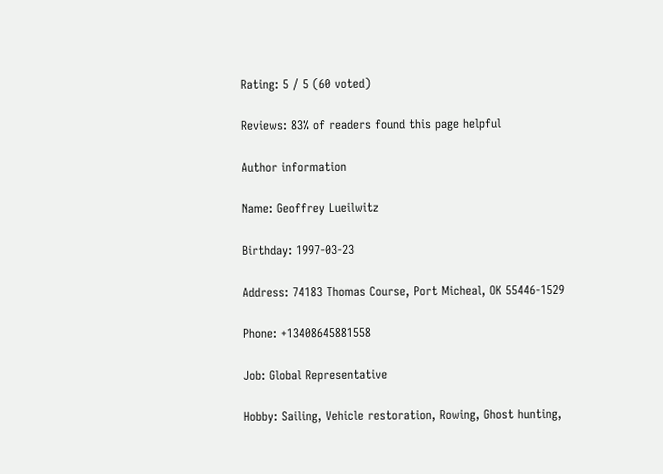Rating: 5 / 5 (60 voted)

Reviews: 83% of readers found this page helpful

Author information

Name: Geoffrey Lueilwitz

Birthday: 1997-03-23

Address: 74183 Thomas Course, Port Micheal, OK 55446-1529

Phone: +13408645881558

Job: Global Representative

Hobby: Sailing, Vehicle restoration, Rowing, Ghost hunting,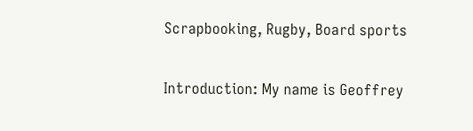Scrapbooking, Rugby, Board sports

Introduction: My name is Geoffrey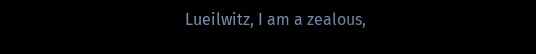Lueilwitz, I am a zealous,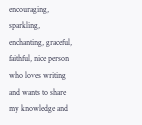encouraging, sparkling, enchanting, graceful, faithful, nice person who loves writing and wants to share my knowledge and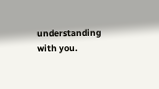understanding with you.